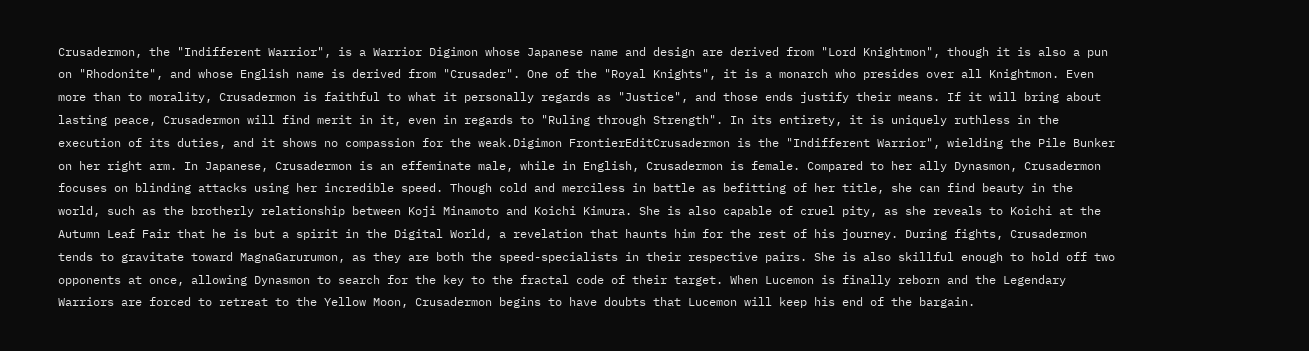Crusadermon, the "Indifferent Warrior", is a Warrior Digimon whose Japanese name and design are derived from "Lord Knightmon", though it is also a pun on "Rhodonite", and whose English name is derived from "Crusader". One of the "Royal Knights", it is a monarch who presides over all Knightmon. Even more than to morality, Crusadermon is faithful to what it personally regards as "Justice", and those ends justify their means. If it will bring about lasting peace, Crusadermon will find merit in it, even in regards to "Ruling through Strength". In its entirety, it is uniquely ruthless in the execution of its duties, and it shows no compassion for the weak.Digimon FrontierEditCrusadermon is the "Indifferent Warrior", wielding the Pile Bunker on her right arm. In Japanese, Crusadermon is an effeminate male, while in English, Crusadermon is female. Compared to her ally Dynasmon, Crusadermon focuses on blinding attacks using her incredible speed. Though cold and merciless in battle as befitting of her title, she can find beauty in the world, such as the brotherly relationship between Koji Minamoto and Koichi Kimura. She is also capable of cruel pity, as she reveals to Koichi at the Autumn Leaf Fair that he is but a spirit in the Digital World, a revelation that haunts him for the rest of his journey. During fights, Crusadermon tends to gravitate toward MagnaGarurumon, as they are both the speed-specialists in their respective pairs. She is also skillful enough to hold off two opponents at once, allowing Dynasmon to search for the key to the fractal code of their target. When Lucemon is finally reborn and the Legendary Warriors are forced to retreat to the Yellow Moon, Crusadermon begins to have doubts that Lucemon will keep his end of the bargain.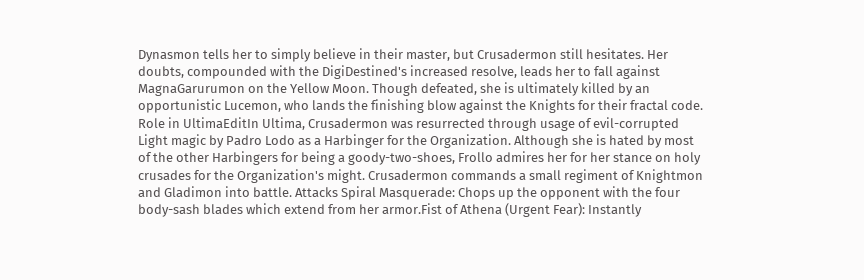Dynasmon tells her to simply believe in their master, but Crusadermon still hesitates. Her doubts, compounded with the DigiDestined's increased resolve, leads her to fall against MagnaGarurumon on the Yellow Moon. Though defeated, she is ultimately killed by an opportunistic Lucemon, who lands the finishing blow against the Knights for their fractal code. Role in UltimaEditIn Ultima, Crusadermon was resurrected through usage of evil-corrupted Light magic by Padro Lodo as a Harbinger for the Organization. Although she is hated by most of the other Harbingers for being a goody-two-shoes, Frollo admires her for her stance on holy crusades for the Organization's might. Crusadermon commands a small regiment of Knightmon and Gladimon into battle. Attacks Spiral Masquerade: Chops up the opponent with the four body-sash blades which extend from her armor.Fist of Athena (Urgent Fear): Instantly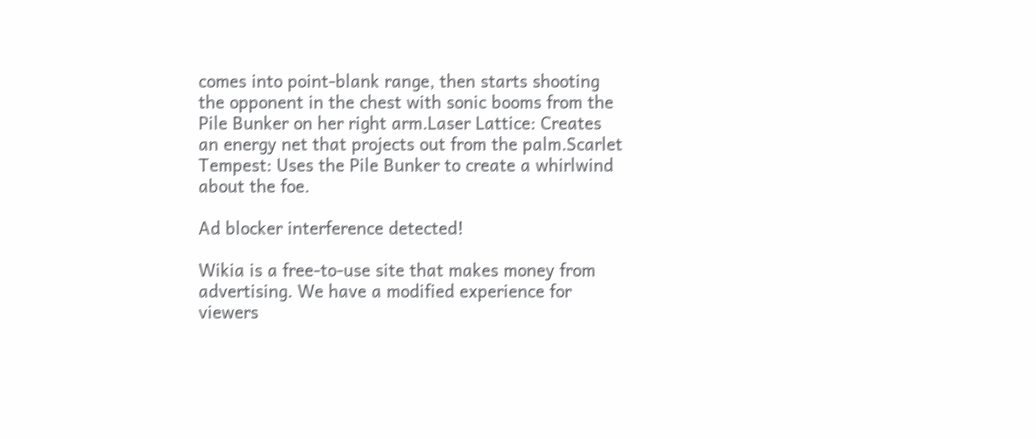comes into point-blank range, then starts shooting the opponent in the chest with sonic booms from the Pile Bunker on her right arm.Laser Lattice: Creates an energy net that projects out from the palm.Scarlet Tempest: Uses the Pile Bunker to create a whirlwind about the foe.

Ad blocker interference detected!

Wikia is a free-to-use site that makes money from advertising. We have a modified experience for viewers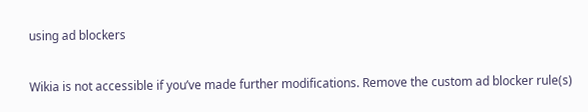using ad blockers

Wikia is not accessible if you’ve made further modifications. Remove the custom ad blocker rule(s)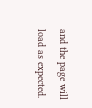and the page will load as expected.